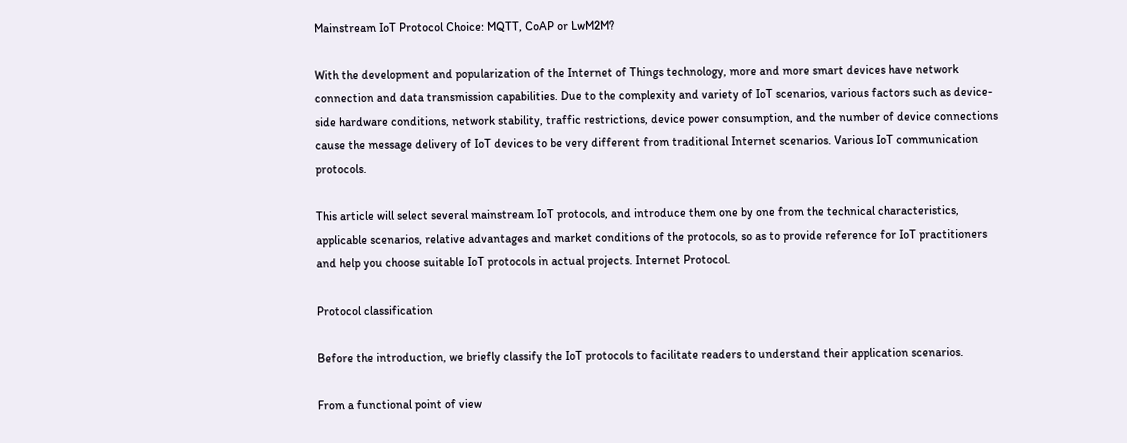Mainstream IoT Protocol Choice: MQTT, CoAP or LwM2M?

With the development and popularization of the Internet of Things technology, more and more smart devices have network connection and data transmission capabilities. Due to the complexity and variety of IoT scenarios, various factors such as device-side hardware conditions, network stability, traffic restrictions, device power consumption, and the number of device connections cause the message delivery of IoT devices to be very different from traditional Internet scenarios. Various IoT communication protocols.

This article will select several mainstream IoT protocols, and introduce them one by one from the technical characteristics, applicable scenarios, relative advantages and market conditions of the protocols, so as to provide reference for IoT practitioners and help you choose suitable IoT protocols in actual projects. Internet Protocol.

Protocol classification

Before the introduction, we briefly classify the IoT protocols to facilitate readers to understand their application scenarios.

From a functional point of view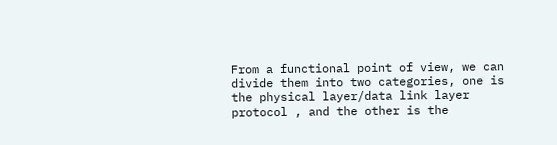From a functional point of view, we can divide them into two categories, one is the physical layer/data link layer protocol , and the other is the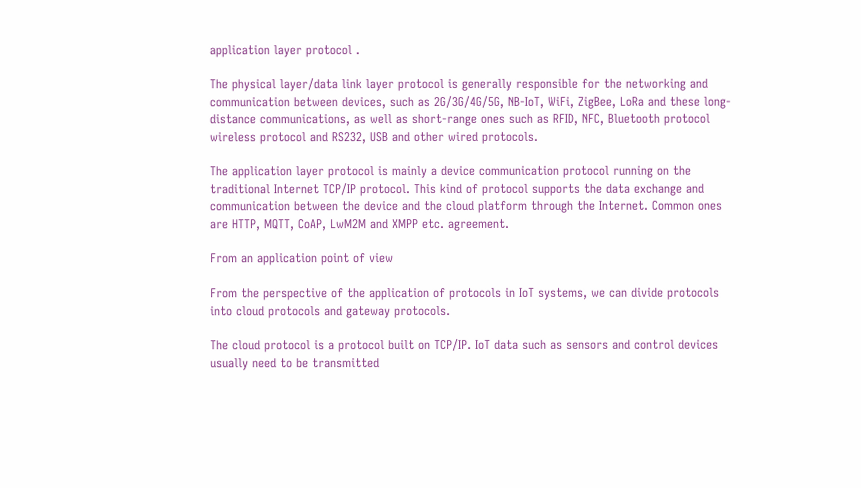application layer protocol .

The physical layer/data link layer protocol is generally responsible for the networking and communication between devices, such as 2G/3G/4G/5G, NB-IoT, WiFi, ZigBee, LoRa and these long-distance communications, as well as short-range ones such as RFID, NFC, Bluetooth protocol wireless protocol and RS232, USB and other wired protocols.

The application layer protocol is mainly a device communication protocol running on the traditional Internet TCP/IP protocol. This kind of protocol supports the data exchange and communication between the device and the cloud platform through the Internet. Common ones are HTTP, MQTT, CoAP, LwM2M and XMPP etc. agreement.

From an application point of view

From the perspective of the application of protocols in IoT systems, we can divide protocols into cloud protocols and gateway protocols.

The cloud protocol is a protocol built on TCP/IP. IoT data such as sensors and control devices usually need to be transmitted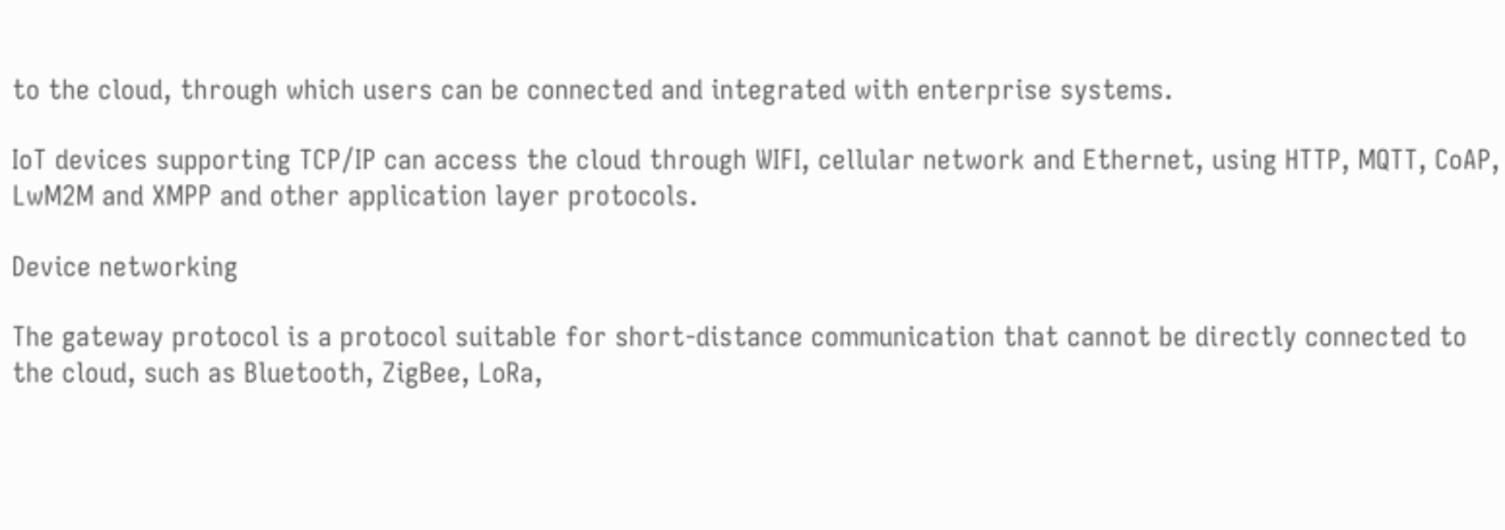to the cloud, through which users can be connected and integrated with enterprise systems.

IoT devices supporting TCP/IP can access the cloud through WIFI, cellular network and Ethernet, using HTTP, MQTT, CoAP, LwM2M and XMPP and other application layer protocols.

Device networking

The gateway protocol is a protocol suitable for short-distance communication that cannot be directly connected to the cloud, such as Bluetooth, ZigBee, LoRa,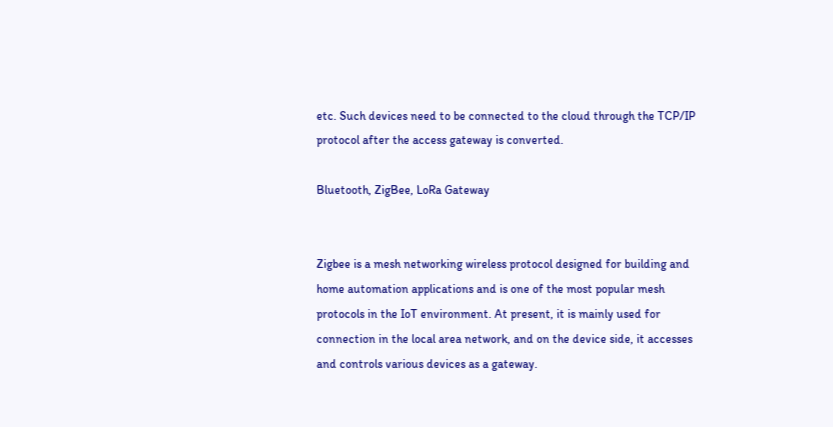etc. Such devices need to be connected to the cloud through the TCP/IP protocol after the access gateway is converted.

Bluetooth, ZigBee, LoRa Gateway


Zigbee is a mesh networking wireless protocol designed for building and home automation applications and is one of the most popular mesh protocols in the IoT environment. At present, it is mainly used for connection in the local area network, and on the device side, it accesses and controls various devices as a gateway.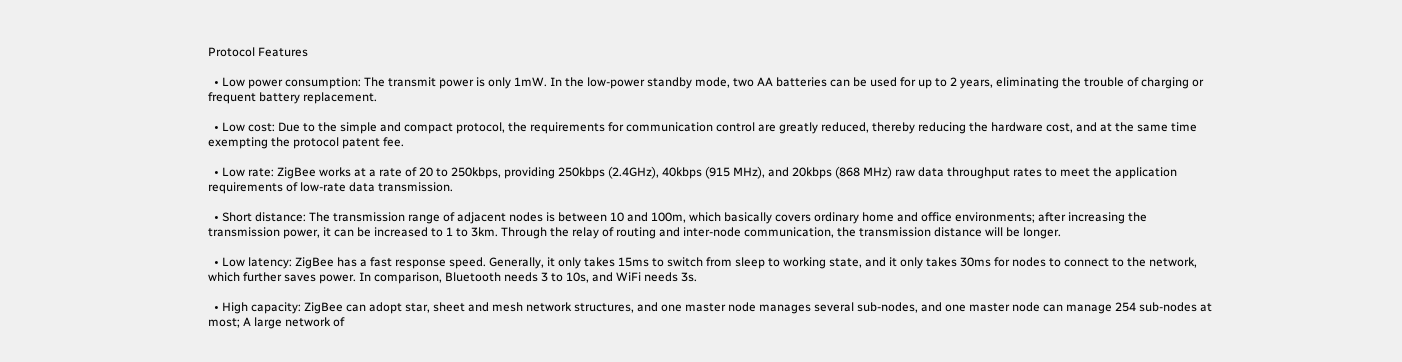Protocol Features

  • Low power consumption: The transmit power is only 1mW. In the low-power standby mode, two AA batteries can be used for up to 2 years, eliminating the trouble of charging or frequent battery replacement.

  • Low cost: Due to the simple and compact protocol, the requirements for communication control are greatly reduced, thereby reducing the hardware cost, and at the same time exempting the protocol patent fee.

  • Low rate: ZigBee works at a rate of 20 to 250kbps, providing 250kbps (2.4GHz), 40kbps (915 MHz), and 20kbps (868 MHz) raw data throughput rates to meet the application requirements of low-rate data transmission.

  • Short distance: The transmission range of adjacent nodes is between 10 and 100m, which basically covers ordinary home and office environments; after increasing the transmission power, it can be increased to 1 to 3km. Through the relay of routing and inter-node communication, the transmission distance will be longer.

  • Low latency: ZigBee has a fast response speed. Generally, it only takes 15ms to switch from sleep to working state, and it only takes 30ms for nodes to connect to the network, which further saves power. In comparison, Bluetooth needs 3 to 10s, and WiFi needs 3s.

  • High capacity: ZigBee can adopt star, sheet and mesh network structures, and one master node manages several sub-nodes, and one master node can manage 254 sub-nodes at most; A large network of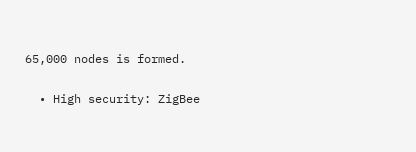65,000 nodes is formed.

  • High security: ZigBee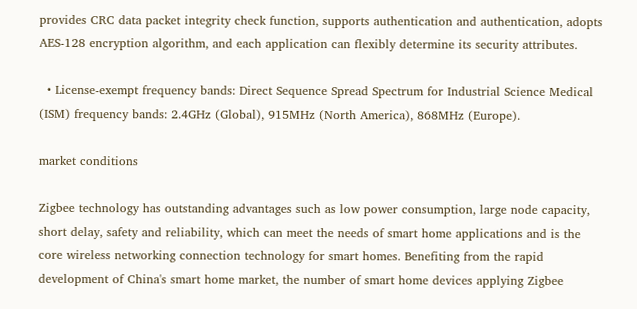provides CRC data packet integrity check function, supports authentication and authentication, adopts AES-128 encryption algorithm, and each application can flexibly determine its security attributes.

  • License-exempt frequency bands: Direct Sequence Spread Spectrum for Industrial Science Medical (ISM) frequency bands: 2.4GHz (Global), 915MHz (North America), 868MHz (Europe).

market conditions

Zigbee technology has outstanding advantages such as low power consumption, large node capacity, short delay, safety and reliability, which can meet the needs of smart home applications and is the core wireless networking connection technology for smart homes. Benefiting from the rapid development of China's smart home market, the number of smart home devices applying Zigbee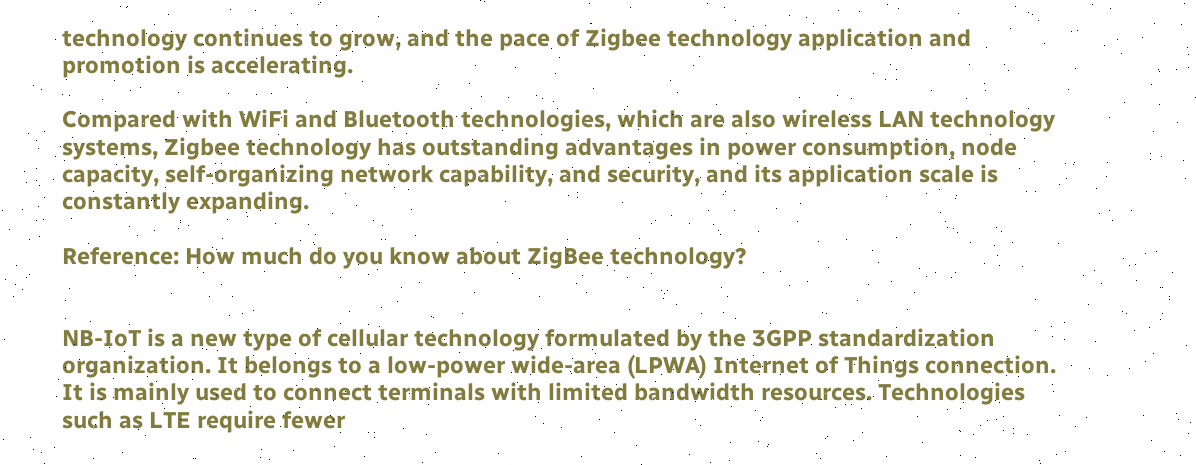technology continues to grow, and the pace of Zigbee technology application and promotion is accelerating.

Compared with WiFi and Bluetooth technologies, which are also wireless LAN technology systems, Zigbee technology has outstanding advantages in power consumption, node capacity, self-organizing network capability, and security, and its application scale is constantly expanding.

Reference: How much do you know about ZigBee technology?


NB-IoT is a new type of cellular technology formulated by the 3GPP standardization organization. It belongs to a low-power wide-area (LPWA) Internet of Things connection. It is mainly used to connect terminals with limited bandwidth resources. Technologies such as LTE require fewer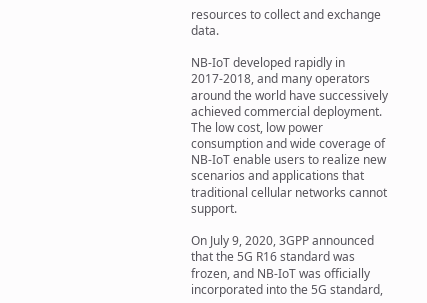resources to collect and exchange data.

NB-IoT developed rapidly in 2017-2018, and many operators around the world have successively achieved commercial deployment. The low cost, low power consumption and wide coverage of NB-IoT enable users to realize new scenarios and applications that traditional cellular networks cannot support.

On July 9, 2020, 3GPP announced that the 5G R16 standard was frozen, and NB-IoT was officially incorporated into the 5G standard,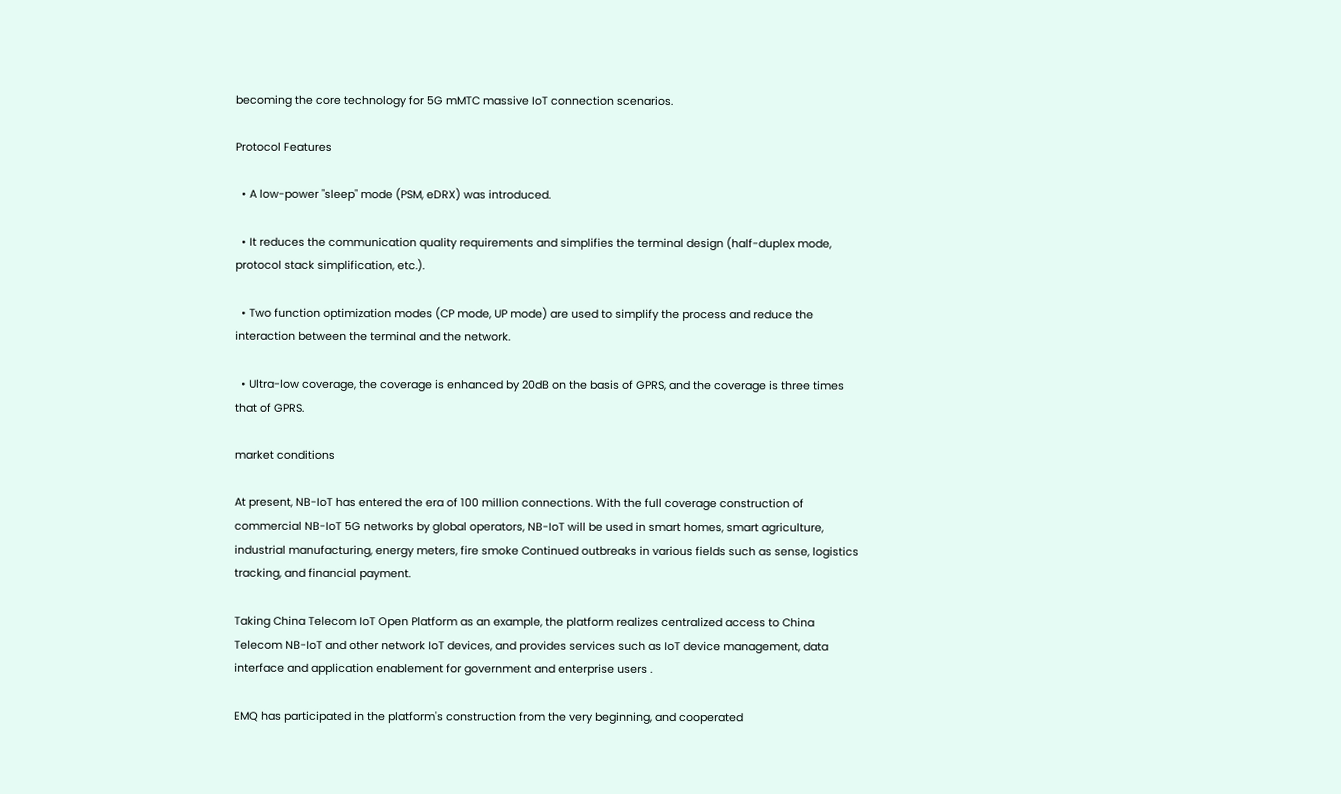becoming the core technology for 5G mMTC massive IoT connection scenarios.

Protocol Features

  • A low-power "sleep" mode (PSM, eDRX) was introduced.

  • It reduces the communication quality requirements and simplifies the terminal design (half-duplex mode, protocol stack simplification, etc.).

  • Two function optimization modes (CP mode, UP mode) are used to simplify the process and reduce the interaction between the terminal and the network.

  • Ultra-low coverage, the coverage is enhanced by 20dB on the basis of GPRS, and the coverage is three times that of GPRS.

market conditions

At present, NB-IoT has entered the era of 100 million connections. With the full coverage construction of commercial NB-IoT 5G networks by global operators, NB-IoT will be used in smart homes, smart agriculture, industrial manufacturing, energy meters, fire smoke Continued outbreaks in various fields such as sense, logistics tracking, and financial payment.

Taking China Telecom IoT Open Platform as an example, the platform realizes centralized access to China Telecom NB-IoT and other network IoT devices, and provides services such as IoT device management, data interface and application enablement for government and enterprise users .

EMQ has participated in the platform's construction from the very beginning, and cooperated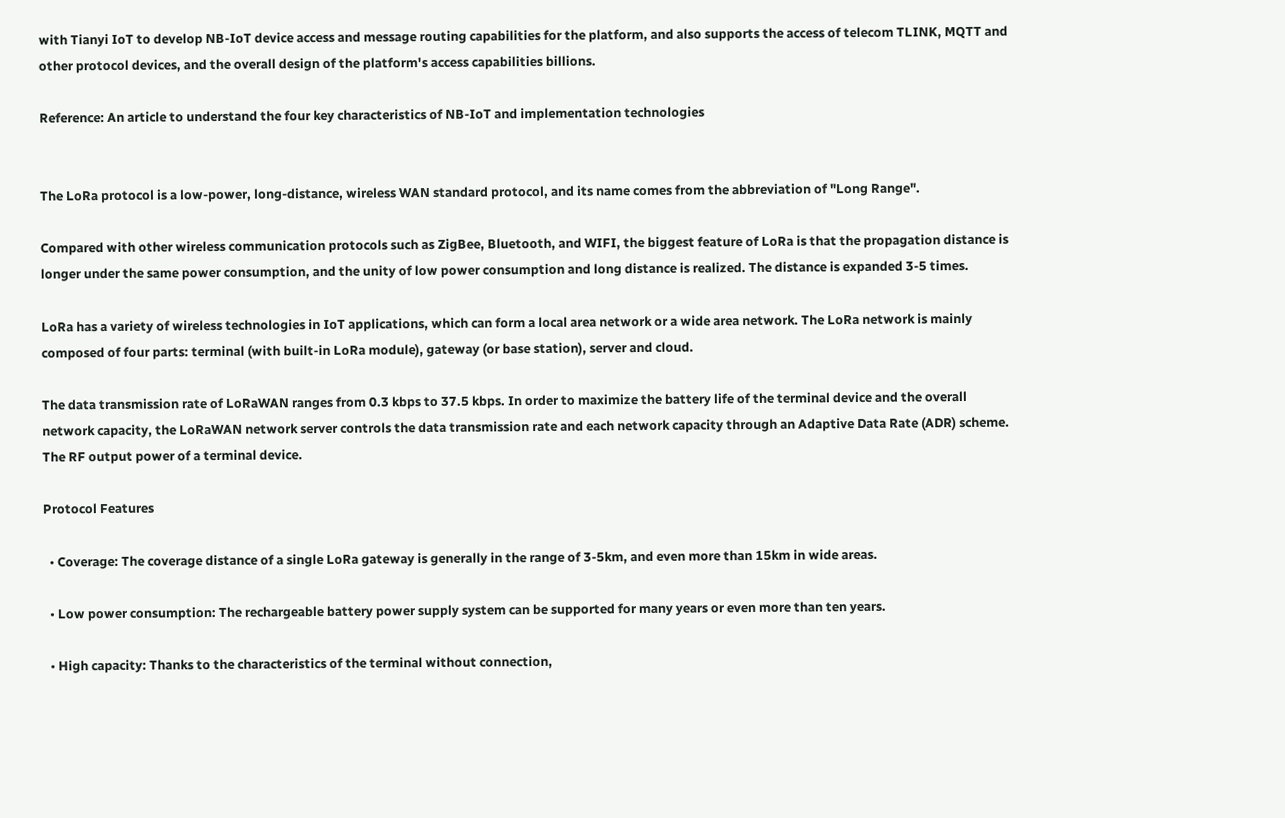with Tianyi IoT to develop NB-IoT device access and message routing capabilities for the platform, and also supports the access of telecom TLINK, MQTT and other protocol devices, and the overall design of the platform's access capabilities billions.

Reference: An article to understand the four key characteristics of NB-IoT and implementation technologies


The LoRa protocol is a low-power, long-distance, wireless WAN standard protocol, and its name comes from the abbreviation of "Long Range".

Compared with other wireless communication protocols such as ZigBee, Bluetooth, and WIFI, the biggest feature of LoRa is that the propagation distance is longer under the same power consumption, and the unity of low power consumption and long distance is realized. The distance is expanded 3-5 times.

LoRa has a variety of wireless technologies in IoT applications, which can form a local area network or a wide area network. The LoRa network is mainly composed of four parts: terminal (with built-in LoRa module), gateway (or base station), server and cloud.

The data transmission rate of LoRaWAN ranges from 0.3 kbps to 37.5 kbps. In order to maximize the battery life of the terminal device and the overall network capacity, the LoRaWAN network server controls the data transmission rate and each network capacity through an Adaptive Data Rate (ADR) scheme. The RF output power of a terminal device.

Protocol Features

  • Coverage: The coverage distance of a single LoRa gateway is generally in the range of 3-5km, and even more than 15km in wide areas.

  • Low power consumption: The rechargeable battery power supply system can be supported for many years or even more than ten years.

  • High capacity: Thanks to the characteristics of the terminal without connection,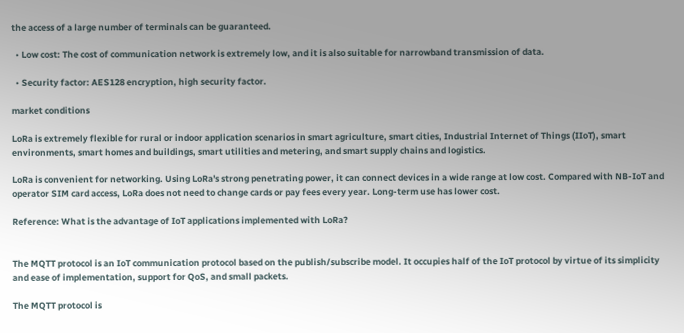the access of a large number of terminals can be guaranteed.

  • Low cost: The cost of communication network is extremely low, and it is also suitable for narrowband transmission of data.

  • Security factor: AES128 encryption, high security factor.

market conditions

LoRa is extremely flexible for rural or indoor application scenarios in smart agriculture, smart cities, Industrial Internet of Things (IIoT), smart environments, smart homes and buildings, smart utilities and metering, and smart supply chains and logistics.

LoRa is convenient for networking. Using LoRa's strong penetrating power, it can connect devices in a wide range at low cost. Compared with NB-IoT and operator SIM card access, LoRa does not need to change cards or pay fees every year. Long-term use has lower cost.

Reference: What is the advantage of IoT applications implemented with LoRa?


The MQTT protocol is an IoT communication protocol based on the publish/subscribe model. It occupies half of the IoT protocol by virtue of its simplicity and ease of implementation, support for QoS, and small packets.

The MQTT protocol is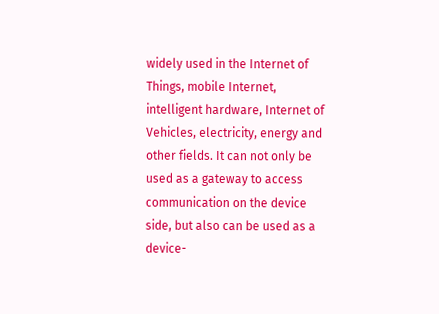widely used in the Internet of Things, mobile Internet, intelligent hardware, Internet of Vehicles, electricity, energy and other fields. It can not only be used as a gateway to access communication on the device side, but also can be used as a device-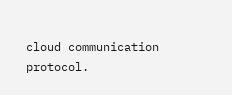cloud communication protocol.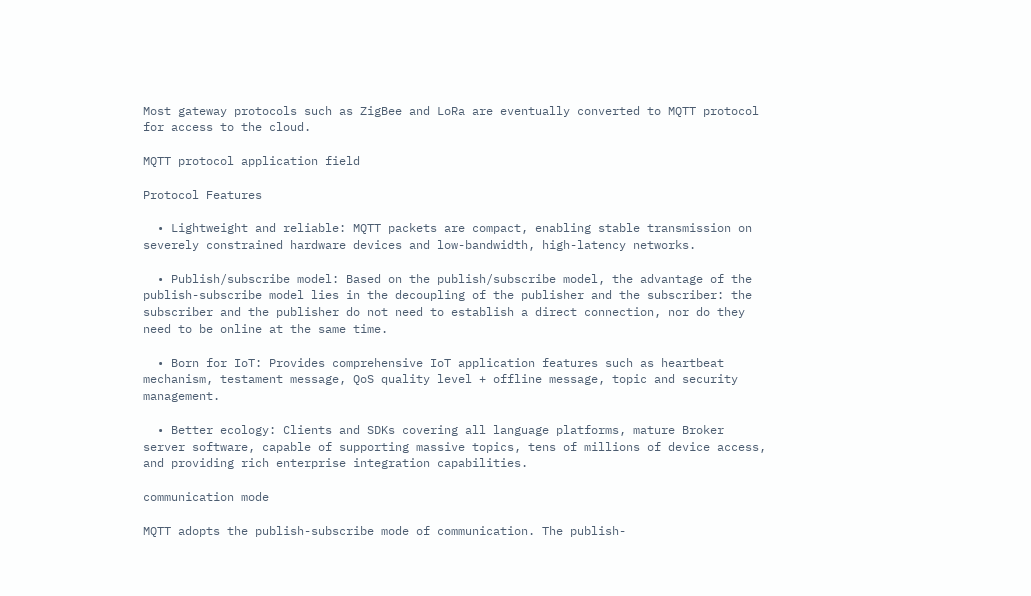Most gateway protocols such as ZigBee and LoRa are eventually converted to MQTT protocol for access to the cloud.

MQTT protocol application field

Protocol Features

  • Lightweight and reliable: MQTT packets are compact, enabling stable transmission on severely constrained hardware devices and low-bandwidth, high-latency networks.

  • Publish/subscribe model: Based on the publish/subscribe model, the advantage of the publish-subscribe model lies in the decoupling of the publisher and the subscriber: the subscriber and the publisher do not need to establish a direct connection, nor do they need to be online at the same time.

  • Born for IoT: Provides comprehensive IoT application features such as heartbeat mechanism, testament message, QoS quality level + offline message, topic and security management.

  • Better ecology: Clients and SDKs covering all language platforms, mature Broker server software, capable of supporting massive topics, tens of millions of device access, and providing rich enterprise integration capabilities.

communication mode

MQTT adopts the publish-subscribe mode of communication. The publish-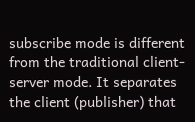subscribe mode is different from the traditional client-server mode. It separates the client (publisher) that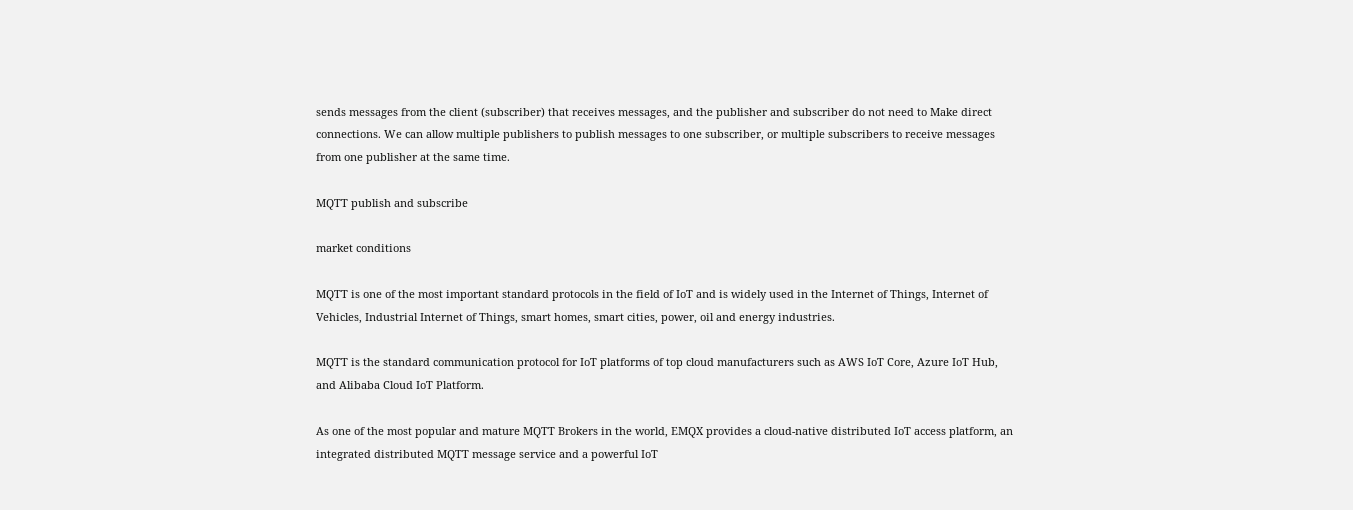sends messages from the client (subscriber) that receives messages, and the publisher and subscriber do not need to Make direct connections. We can allow multiple publishers to publish messages to one subscriber, or multiple subscribers to receive messages from one publisher at the same time.

MQTT publish and subscribe

market conditions

MQTT is one of the most important standard protocols in the field of IoT and is widely used in the Internet of Things, Internet of Vehicles, Industrial Internet of Things, smart homes, smart cities, power, oil and energy industries.

MQTT is the standard communication protocol for IoT platforms of top cloud manufacturers such as AWS IoT Core, Azure IoT Hub, and Alibaba Cloud IoT Platform.

As one of the most popular and mature MQTT Brokers in the world, EMQX provides a cloud-native distributed IoT access platform, an integrated distributed MQTT message service and a powerful IoT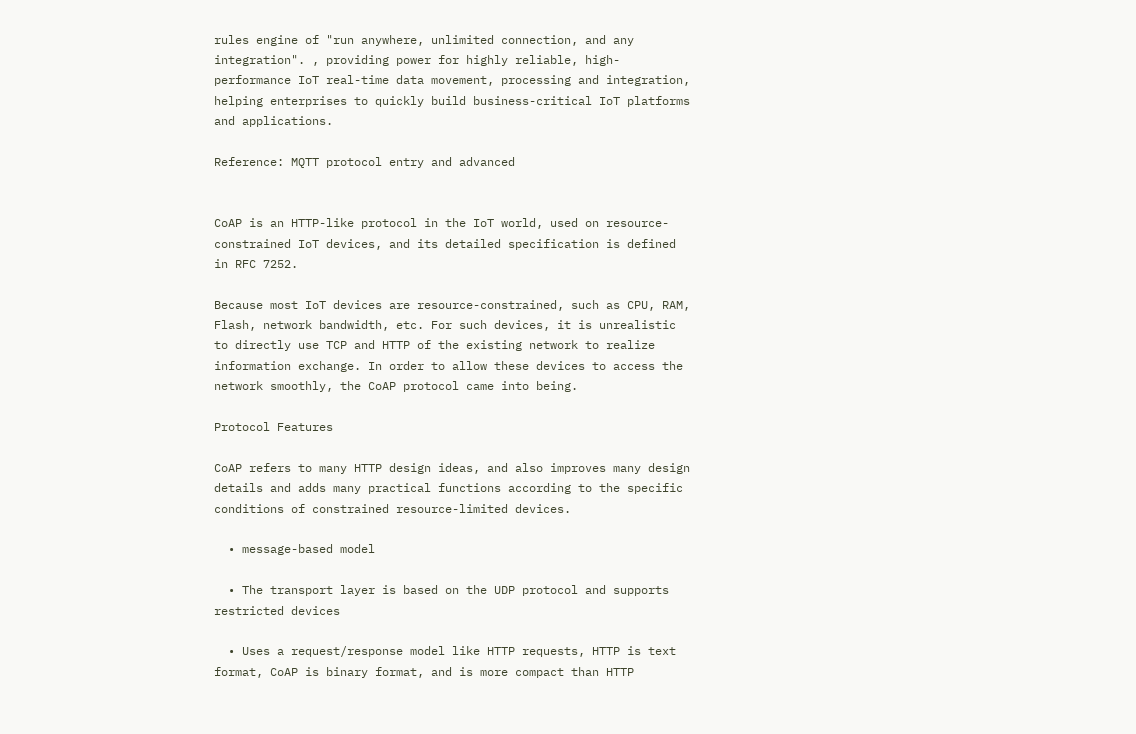rules engine of "run anywhere, unlimited connection, and any integration". , providing power for highly reliable, high-performance IoT real-time data movement, processing and integration, helping enterprises to quickly build business-critical IoT platforms and applications.

Reference: MQTT protocol entry and advanced


CoAP is an HTTP-like protocol in the IoT world, used on resource-constrained IoT devices, and its detailed specification is defined in RFC 7252.

Because most IoT devices are resource-constrained, such as CPU, RAM, Flash, network bandwidth, etc. For such devices, it is unrealistic to directly use TCP and HTTP of the existing network to realize information exchange. In order to allow these devices to access the network smoothly, the CoAP protocol came into being.

Protocol Features

CoAP refers to many HTTP design ideas, and also improves many design details and adds many practical functions according to the specific conditions of constrained resource-limited devices.

  • message-based model

  • The transport layer is based on the UDP protocol and supports restricted devices

  • Uses a request/response model like HTTP requests, HTTP is text format, CoAP is binary format, and is more compact than HTTP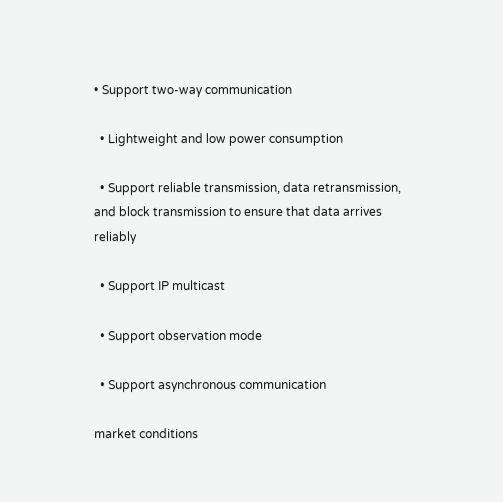• Support two-way communication

  • Lightweight and low power consumption

  • Support reliable transmission, data retransmission, and block transmission to ensure that data arrives reliably

  • Support IP multicast

  • Support observation mode

  • Support asynchronous communication

market conditions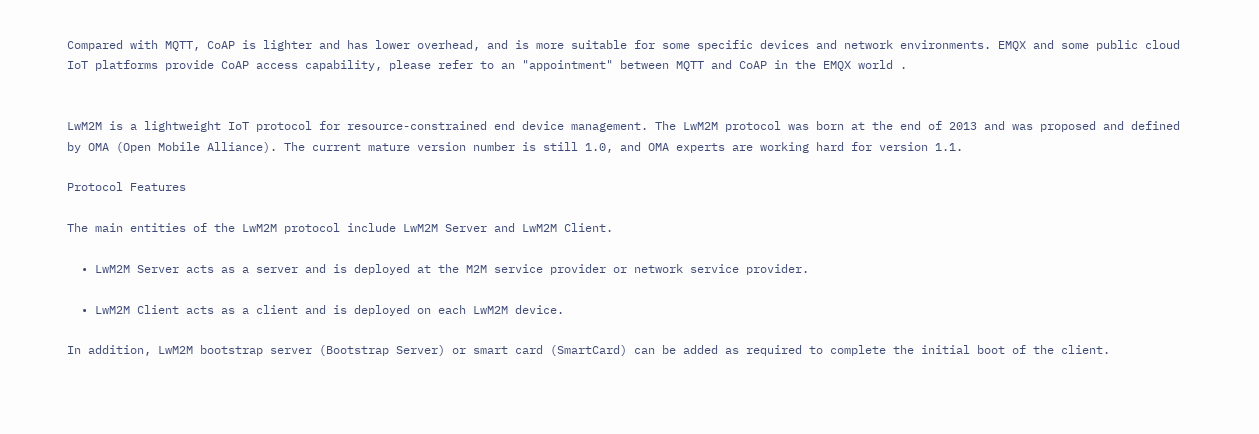Compared with MQTT, CoAP is lighter and has lower overhead, and is more suitable for some specific devices and network environments. EMQX and some public cloud IoT platforms provide CoAP access capability, please refer to an "appointment" between MQTT and CoAP in the EMQX world .


LwM2M is a lightweight IoT protocol for resource-constrained end device management. The LwM2M protocol was born at the end of 2013 and was proposed and defined by OMA (Open Mobile Alliance). The current mature version number is still 1.0, and OMA experts are working hard for version 1.1.

Protocol Features

The main entities of the LwM2M protocol include LwM2M Server and LwM2M Client.

  • LwM2M Server acts as a server and is deployed at the M2M service provider or network service provider.

  • LwM2M Client acts as a client and is deployed on each LwM2M device.

In addition, LwM2M bootstrap server (Bootstrap Server) or smart card (SmartCard) can be added as required to complete the initial boot of the client.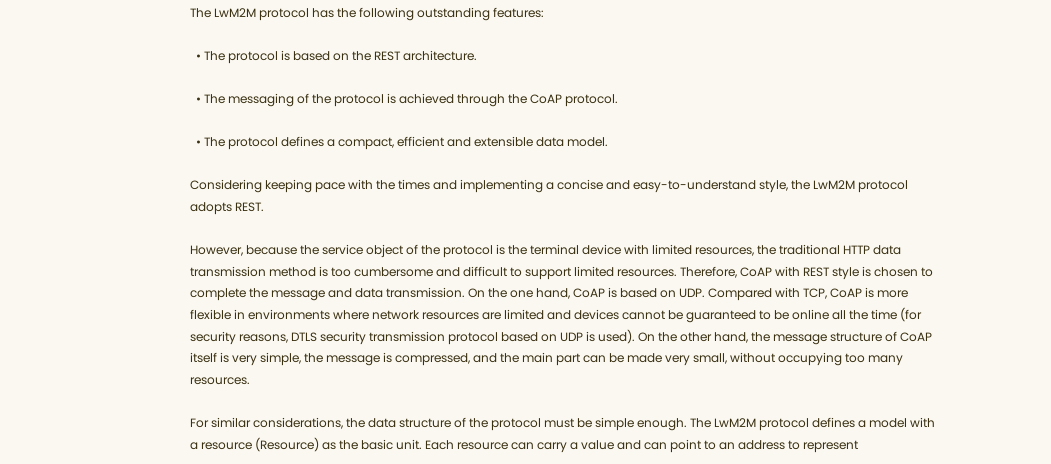The LwM2M protocol has the following outstanding features:

  • The protocol is based on the REST architecture.

  • The messaging of the protocol is achieved through the CoAP protocol.

  • The protocol defines a compact, efficient and extensible data model.

Considering keeping pace with the times and implementing a concise and easy-to-understand style, the LwM2M protocol adopts REST.

However, because the service object of the protocol is the terminal device with limited resources, the traditional HTTP data transmission method is too cumbersome and difficult to support limited resources. Therefore, CoAP with REST style is chosen to complete the message and data transmission. On the one hand, CoAP is based on UDP. Compared with TCP, CoAP is more flexible in environments where network resources are limited and devices cannot be guaranteed to be online all the time (for security reasons, DTLS security transmission protocol based on UDP is used). On the other hand, the message structure of CoAP itself is very simple, the message is compressed, and the main part can be made very small, without occupying too many resources.

For similar considerations, the data structure of the protocol must be simple enough. The LwM2M protocol defines a model with a resource (Resource) as the basic unit. Each resource can carry a value and can point to an address to represent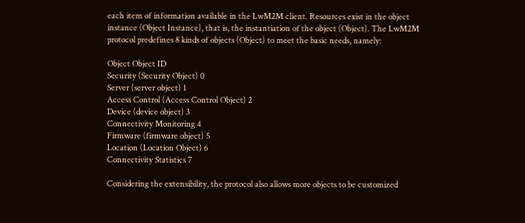each item of information available in the LwM2M client. Resources exist in the object instance (Object Instance), that is, the instantiation of the object (Object). The LwM2M protocol predefines 8 kinds of objects (Object) to meet the basic needs, namely:

Object Object ID
Security (Security Object) 0
Server (server object) 1
Access Control (Access Control Object) 2
Device (device object) 3
Connectivity Monitoring 4
Firmware (firmware object) 5
Location (Location Object) 6
Connectivity Statistics 7

Considering the extensibility, the protocol also allows more objects to be customized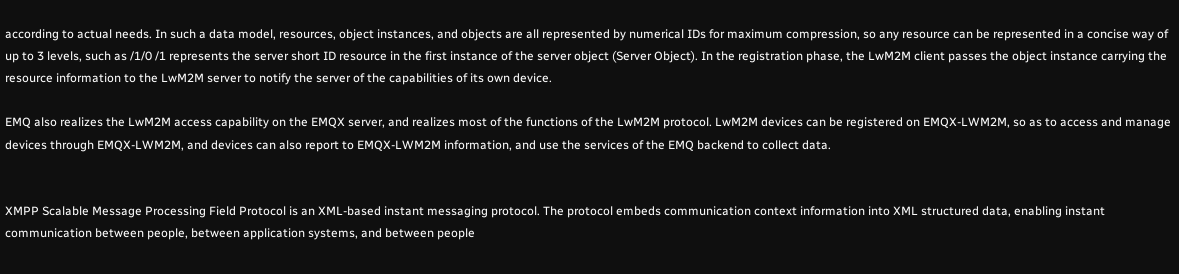according to actual needs. In such a data model, resources, object instances, and objects are all represented by numerical IDs for maximum compression, so any resource can be represented in a concise way of up to 3 levels, such as /1/0 /1 represents the server short ID resource in the first instance of the server object (Server Object). In the registration phase, the LwM2M client passes the object instance carrying the resource information to the LwM2M server to notify the server of the capabilities of its own device.

EMQ also realizes the LwM2M access capability on the EMQX server, and realizes most of the functions of the LwM2M protocol. LwM2M devices can be registered on EMQX-LWM2M, so as to access and manage devices through EMQX-LWM2M, and devices can also report to EMQX-LWM2M information, and use the services of the EMQ backend to collect data.


XMPP Scalable Message Processing Field Protocol is an XML-based instant messaging protocol. The protocol embeds communication context information into XML structured data, enabling instant communication between people, between application systems, and between people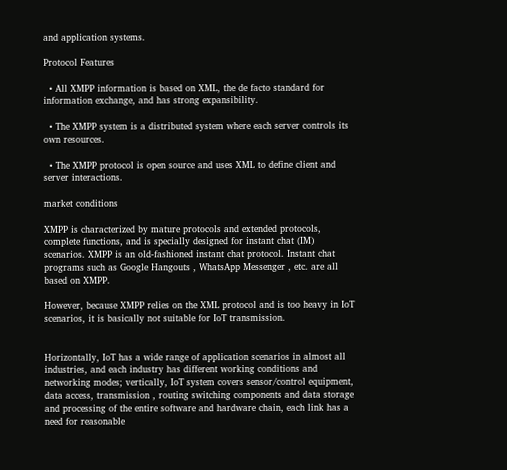and application systems.

Protocol Features

  • All XMPP information is based on XML, the de facto standard for information exchange, and has strong expansibility.

  • The XMPP system is a distributed system where each server controls its own resources.

  • The XMPP protocol is open source and uses XML to define client and server interactions.

market conditions

XMPP is characterized by mature protocols and extended protocols, complete functions, and is specially designed for instant chat (IM) scenarios. XMPP is an old-fashioned instant chat protocol. Instant chat programs such as Google Hangouts , WhatsApp Messenger , etc. are all based on XMPP.

However, because XMPP relies on the XML protocol and is too heavy in IoT scenarios, it is basically not suitable for IoT transmission.


Horizontally, IoT has a wide range of application scenarios in almost all industries, and each industry has different working conditions and networking modes; vertically, IoT system covers sensor/control equipment, data access, transmission , routing switching components and data storage and processing of the entire software and hardware chain, each link has a need for reasonable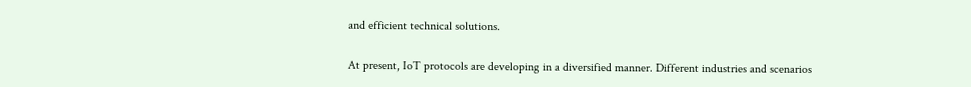and efficient technical solutions.

At present, IoT protocols are developing in a diversified manner. Different industries and scenarios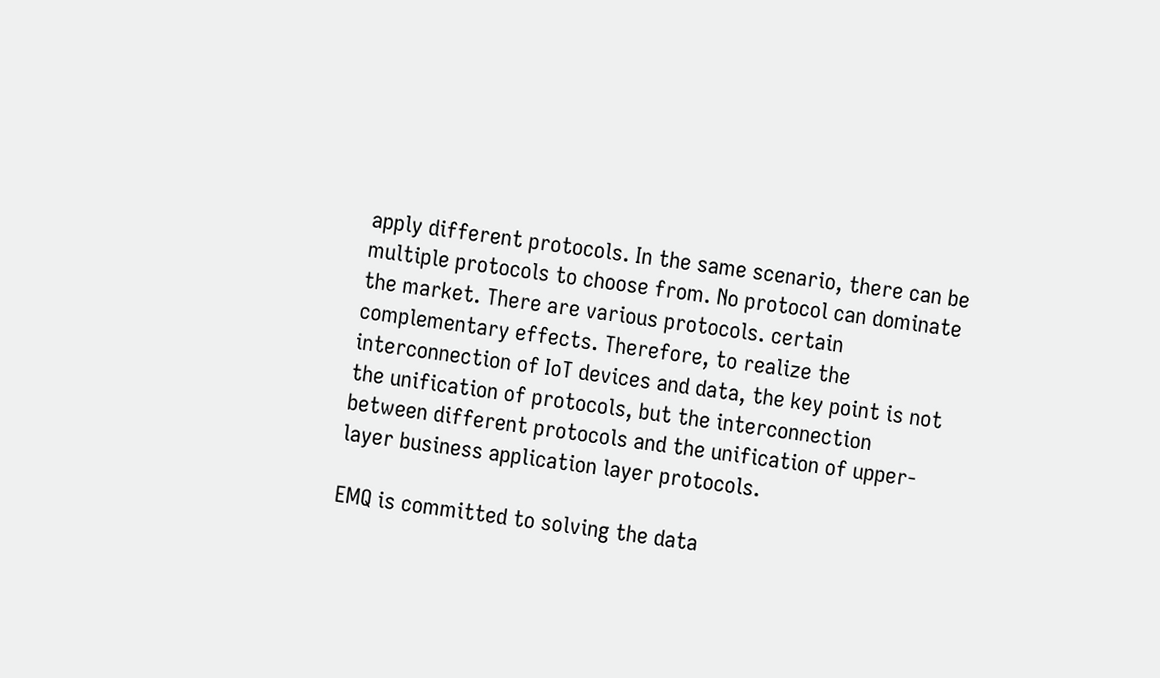apply different protocols. In the same scenario, there can be multiple protocols to choose from. No protocol can dominate the market. There are various protocols. certain complementary effects. Therefore, to realize the interconnection of IoT devices and data, the key point is not the unification of protocols, but the interconnection between different protocols and the unification of upper-layer business application layer protocols.

EMQ is committed to solving the data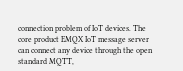connection problem of IoT devices. The core product EMQX IoT message server can connect any device through the open standard MQTT,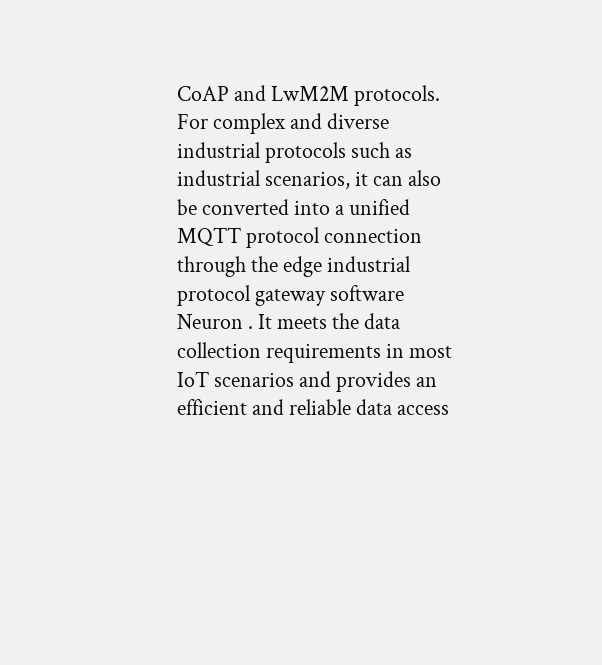CoAP and LwM2M protocols. For complex and diverse industrial protocols such as industrial scenarios, it can also be converted into a unified MQTT protocol connection through the edge industrial protocol gateway software Neuron . It meets the data collection requirements in most IoT scenarios and provides an efficient and reliable data access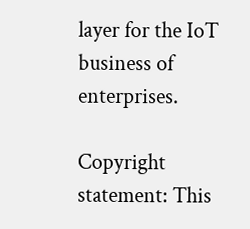layer for the IoT business of enterprises.

Copyright statement: This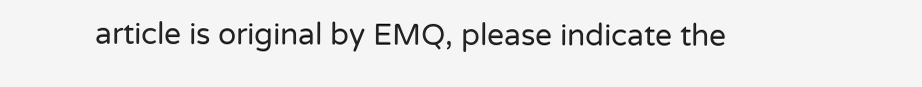article is original by EMQ, please indicate the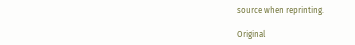source when reprinting.

Original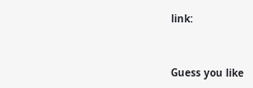link:


Guess you like